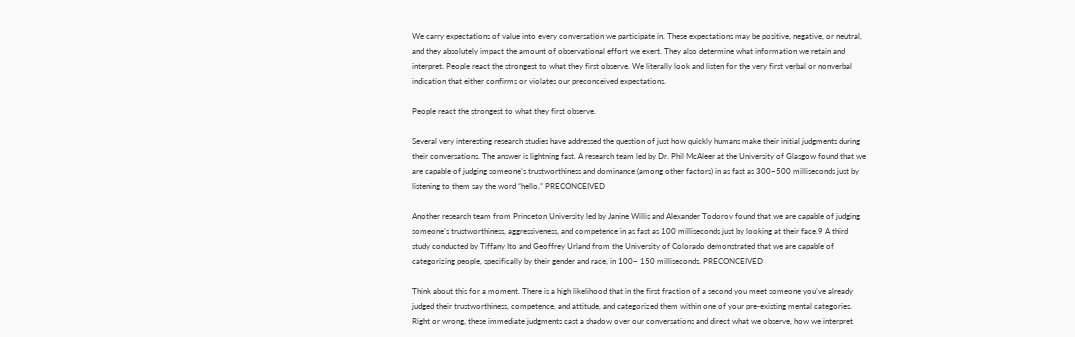We carry expectations of value into every conversation we participate in. These expectations may be positive, negative, or neutral, and they absolutely impact the amount of observational effort we exert. They also determine what information we retain and interpret. People react the strongest to what they first observe. We literally look and listen for the very first verbal or nonverbal indication that either confirms or violates our preconceived expectations.

People react the strongest to what they first observe.

Several very interesting research studies have addressed the question of just how quickly humans make their initial judgments during their conversations. The answer is lightning fast. A research team led by Dr. Phil McAleer at the University of Glasgow found that we are capable of judging someone’s trustworthiness and dominance (among other factors) in as fast as 300–500 milliseconds just by listening to them say the word “hello.” PRECONCEIVED

Another research team from Princeton University led by Janine Willis and Alexander Todorov found that we are capable of judging someone’s trustworthiness, aggressiveness, and competence in as fast as 100 milliseconds just by looking at their face.9 A third study conducted by Tiffany Ito and Geoffrey Urland from the University of Colorado demonstrated that we are capable of categorizing people, specifically by their gender and race, in 100– 150 milliseconds. PRECONCEIVED

Think about this for a moment. There is a high likelihood that in the first fraction of a second you meet someone you’ve already judged their trustworthiness, competence, and attitude, and categorized them within one of your pre-existing mental categories. Right or wrong, these immediate judgments cast a shadow over our conversations and direct what we observe, how we interpret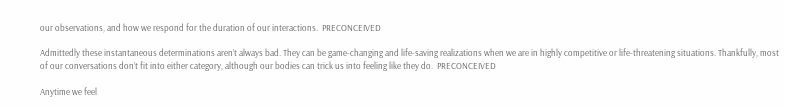our observations, and how we respond for the duration of our interactions.  PRECONCEIVED

Admittedly these instantaneous determinations aren’t always bad. They can be game-changing and life-saving realizations when we are in highly competitive or life-threatening situations. Thankfully, most of our conversations don’t fit into either category, although our bodies can trick us into feeling like they do.  PRECONCEIVED

Anytime we feel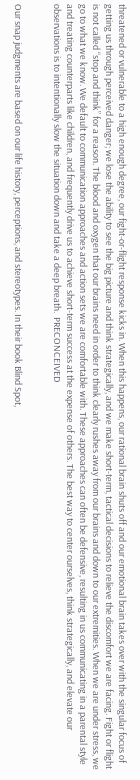threatened or vulnerable to a high enough degree, our fight-or-flight response kicks in. When this happens, our rational brain shuts off and our emotional brain takes over with the singular focus of getting us through perceived danger; we lose the ability to see the big picture and think strategically, and we make short-term, tactical decisions to relieve the discomfort we are facing. Fight or flight is not called “stop and think” for a reason. The blood and oxygen that our brains need in order to think clearly rushes away from our brains and down to our extremities. When we are under stress, we go to what we know. We default to communication approaches and action sets we are comfortable with. These approaches can often be defensive, resulting in us communicating in a parental style and treating counterparts like children, and frequently drive us to achieve short-term success at the expense of others. The best way to center ourselves, think strategically, and elevate our observations is to intentionally slow the situation down and take a deep breath.  PRECONCEIVED


Our snap judgments are based on our life history, perceptions, and stereotypes. In their book Blind Spot,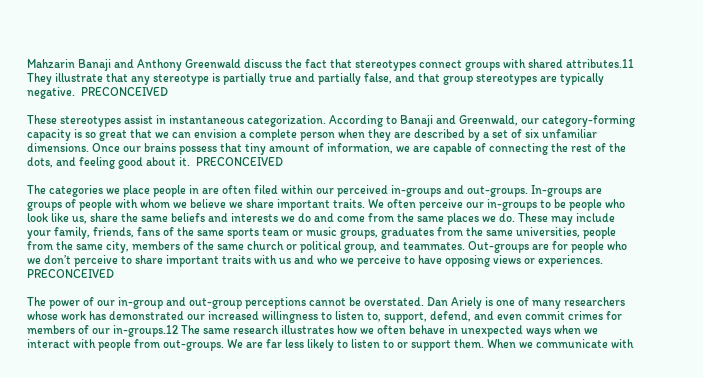Mahzarin Banaji and Anthony Greenwald discuss the fact that stereotypes connect groups with shared attributes.11 They illustrate that any stereotype is partially true and partially false, and that group stereotypes are typically negative.  PRECONCEIVED

These stereotypes assist in instantaneous categorization. According to Banaji and Greenwald, our category-forming capacity is so great that we can envision a complete person when they are described by a set of six unfamiliar dimensions. Once our brains possess that tiny amount of information, we are capable of connecting the rest of the dots, and feeling good about it.  PRECONCEIVED

The categories we place people in are often filed within our perceived in-groups and out-groups. In-groups are groups of people with whom we believe we share important traits. We often perceive our in-groups to be people who look like us, share the same beliefs and interests we do and come from the same places we do. These may include your family, friends, fans of the same sports team or music groups, graduates from the same universities, people from the same city, members of the same church or political group, and teammates. Out-groups are for people who we don’t perceive to share important traits with us and who we perceive to have opposing views or experiences.  PRECONCEIVED

The power of our in-group and out-group perceptions cannot be overstated. Dan Ariely is one of many researchers whose work has demonstrated our increased willingness to listen to, support, defend, and even commit crimes for members of our in-groups.12 The same research illustrates how we often behave in unexpected ways when we interact with people from out-groups. We are far less likely to listen to or support them. When we communicate with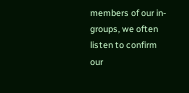members of our in-groups, we often listen to confirm our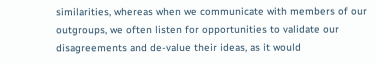similarities, whereas when we communicate with members of our outgroups, we often listen for opportunities to validate our disagreements and de-value their ideas, as it would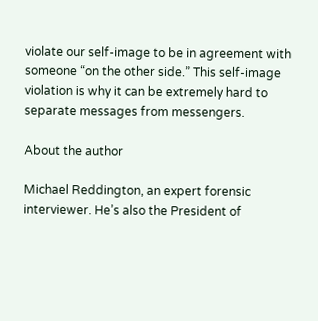violate our self-image to be in agreement with someone “on the other side.” This self-image violation is why it can be extremely hard to separate messages from messengers.

About the author

Michael Reddington, an expert forensic interviewer. He’s also the President of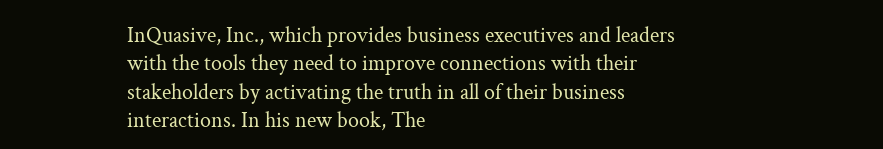InQuasive, Inc., which provides business executives and leaders with the tools they need to improve connections with their stakeholders by activating the truth in all of their business interactions. In his new book, The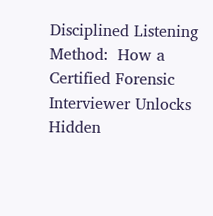Disciplined Listening Method:  How a Certified Forensic Interviewer Unlocks Hidden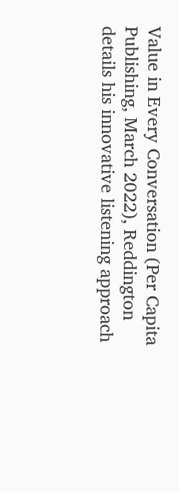Value in Every Conversation (Per Capita Publishing, March 2022), Reddington details his innovative listening approach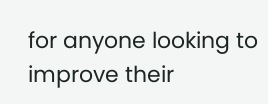for anyone looking to improve their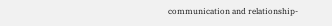communication and relationship-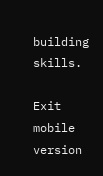building skills.

Exit mobile version